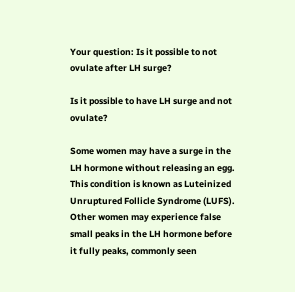Your question: Is it possible to not ovulate after LH surge?

Is it possible to have LH surge and not ovulate?

Some women may have a surge in the LH hormone without releasing an egg. This condition is known as Luteinized Unruptured Follicle Syndrome (LUFS). Other women may experience false small peaks in the LH hormone before it fully peaks, commonly seen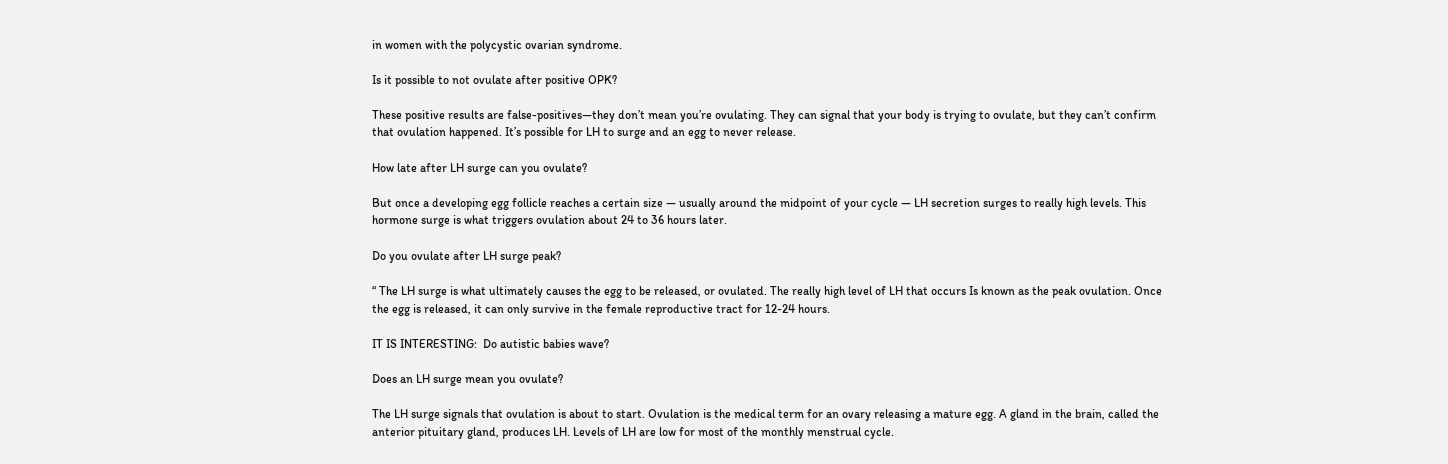in women with the polycystic ovarian syndrome.

Is it possible to not ovulate after positive OPK?

These positive results are false-positives—they don’t mean you’re ovulating. They can signal that your body is trying to ovulate, but they can’t confirm that ovulation happened. It’s possible for LH to surge and an egg to never release.

How late after LH surge can you ovulate?

But once a developing egg follicle reaches a certain size — usually around the midpoint of your cycle — LH secretion surges to really high levels. This hormone surge is what triggers ovulation about 24 to 36 hours later.

Do you ovulate after LH surge peak?

“ The LH surge is what ultimately causes the egg to be released, or ovulated. The really high level of LH that occurs Is known as the peak ovulation. Once the egg is released, it can only survive in the female reproductive tract for 12-24 hours.

IT IS INTERESTING:  Do autistic babies wave?

Does an LH surge mean you ovulate?

The LH surge signals that ovulation is about to start. Ovulation is the medical term for an ovary releasing a mature egg. A gland in the brain, called the anterior pituitary gland, produces LH. Levels of LH are low for most of the monthly menstrual cycle.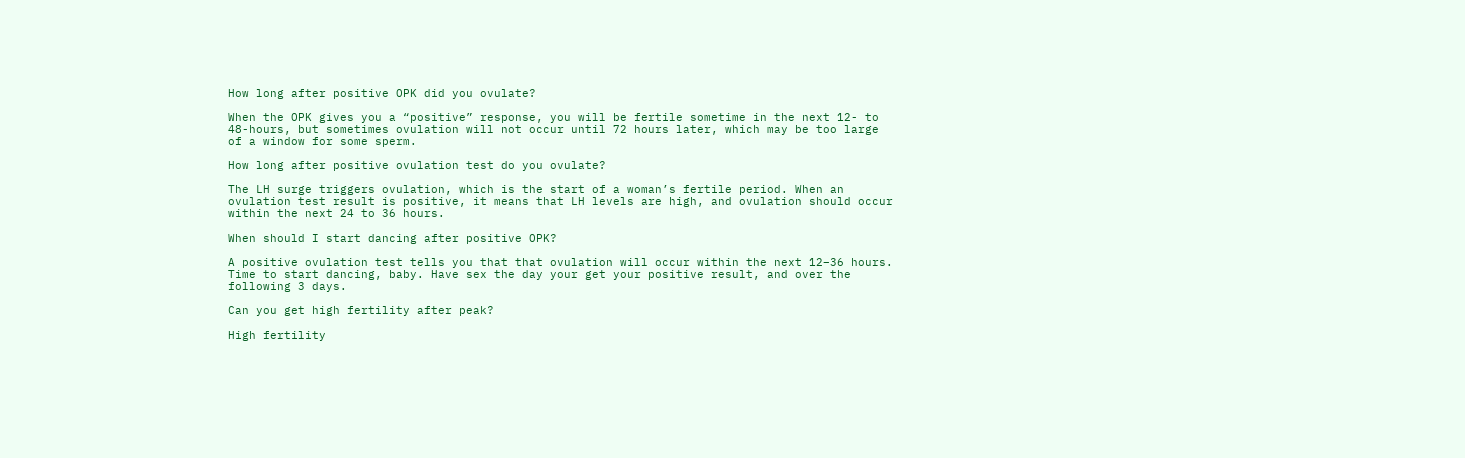How long after positive OPK did you ovulate?

When the OPK gives you a “positive” response, you will be fertile sometime in the next 12- to 48-hours, but sometimes ovulation will not occur until 72 hours later, which may be too large of a window for some sperm.

How long after positive ovulation test do you ovulate?

The LH surge triggers ovulation, which is the start of a woman’s fertile period. When an ovulation test result is positive, it means that LH levels are high, and ovulation should occur within the next 24 to 36 hours.

When should I start dancing after positive OPK?

A positive ovulation test tells you that that ovulation will occur within the next 12–36 hours. Time to start dancing, baby. Have sex the day your get your positive result, and over the following 3 days.

Can you get high fertility after peak?

High fertility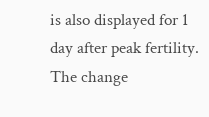is also displayed for 1 day after peak fertility. The change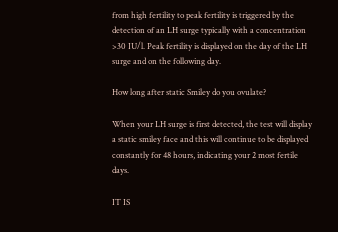from high fertility to peak fertility is triggered by the detection of an LH surge typically with a concentration >30 IU/l. Peak fertility is displayed on the day of the LH surge and on the following day.

How long after static Smiley do you ovulate?

When your LH surge is first detected, the test will display a static smiley face and this will continue to be displayed constantly for 48 hours, indicating your 2 most fertile days.

IT IS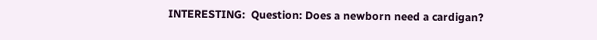INTERESTING:  Question: Does a newborn need a cardigan?